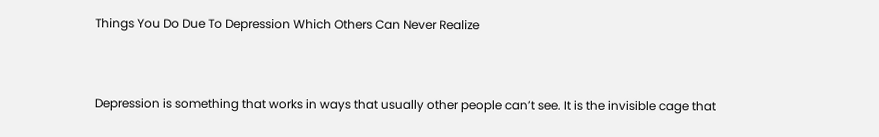Things You Do Due To Depression Which Others Can Never Realize


Depression is something that works in ways that usually other people can’t see. It is the invisible cage that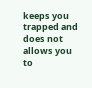keeps you trapped and does not allows you to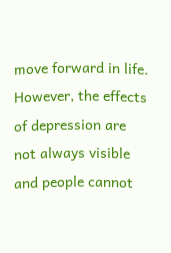move forward in life. However, the effects of depression are not always visible and people cannot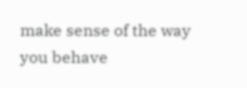make sense of the way you behave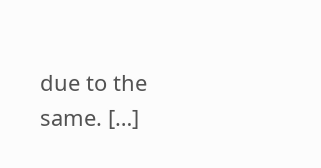due to the same. […]